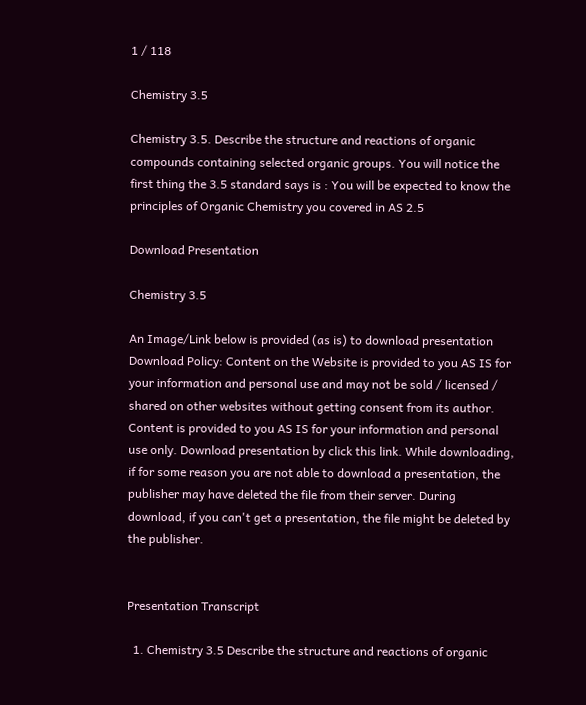1 / 118

Chemistry 3.5

Chemistry 3.5. Describe the structure and reactions of organic compounds containing selected organic groups. You will notice the first thing the 3.5 standard says is : You will be expected to know the principles of Organic Chemistry you covered in AS 2.5

Download Presentation

Chemistry 3.5

An Image/Link below is provided (as is) to download presentation Download Policy: Content on the Website is provided to you AS IS for your information and personal use and may not be sold / licensed / shared on other websites without getting consent from its author. Content is provided to you AS IS for your information and personal use only. Download presentation by click this link. While downloading, if for some reason you are not able to download a presentation, the publisher may have deleted the file from their server. During download, if you can't get a presentation, the file might be deleted by the publisher.


Presentation Transcript

  1. Chemistry 3.5 Describe the structure and reactions of organic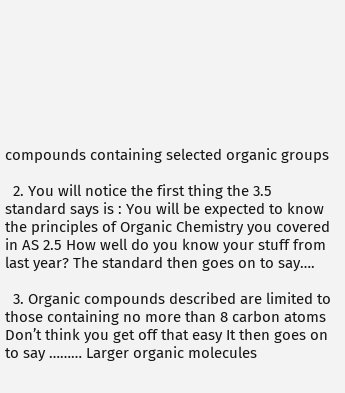compounds containing selected organic groups

  2. You will notice the first thing the 3.5 standard says is : You will be expected to know the principles of Organic Chemistry you covered in AS 2.5 How well do you know your stuff from last year? The standard then goes on to say….

  3. Organic compounds described are limited to those containing no more than 8 carbon atoms Don’t think you get off that easy It then goes on to say ……… Larger organic molecules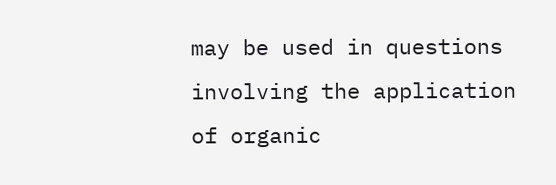may be used in questions involving the application of organic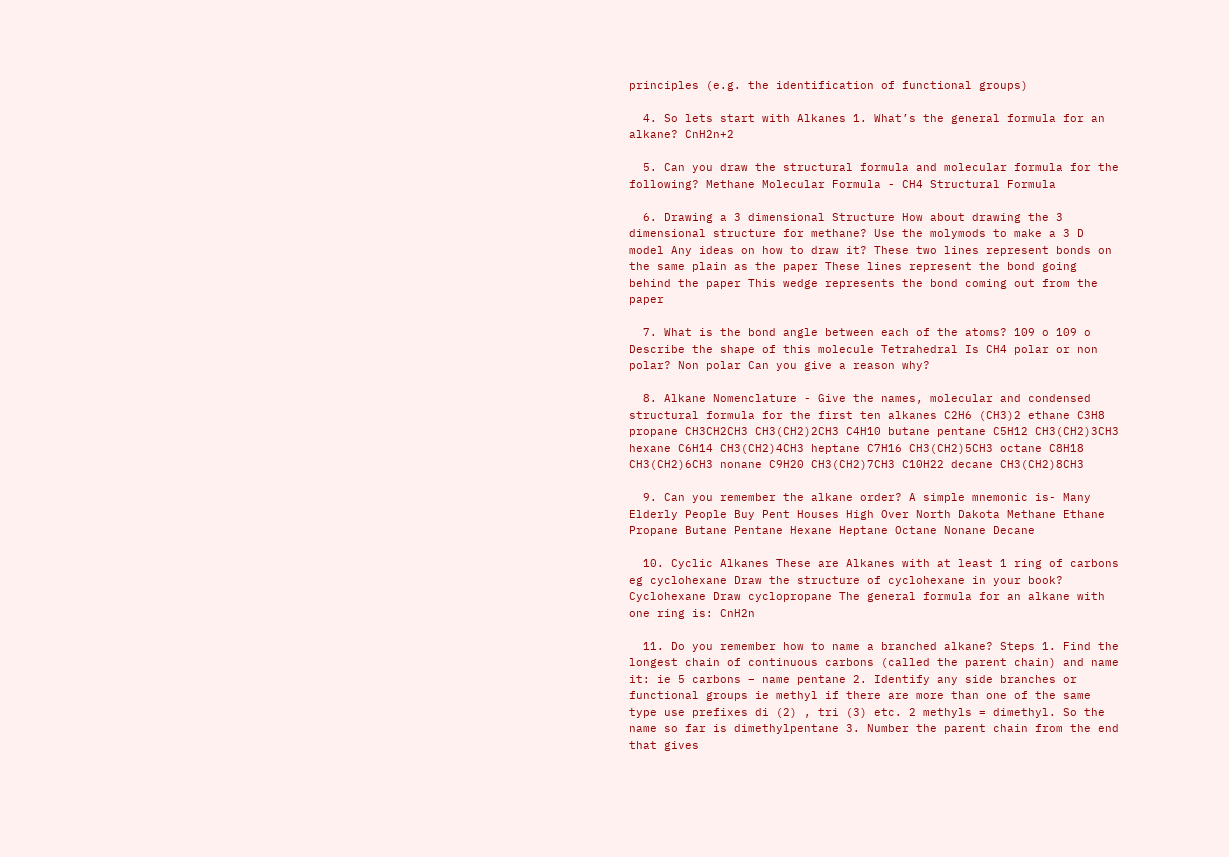principles (e.g. the identification of functional groups)

  4. So lets start with Alkanes 1. What’s the general formula for an alkane? CnH2n+2

  5. Can you draw the structural formula and molecular formula for the following? Methane Molecular Formula - CH4 Structural Formula

  6. Drawing a 3 dimensional Structure How about drawing the 3 dimensional structure for methane? Use the molymods to make a 3 D model Any ideas on how to draw it? These two lines represent bonds on the same plain as the paper These lines represent the bond going behind the paper This wedge represents the bond coming out from the paper

  7. What is the bond angle between each of the atoms? 109 o 109 o Describe the shape of this molecule Tetrahedral Is CH4 polar or non polar? Non polar Can you give a reason why?

  8. Alkane Nomenclature - Give the names, molecular and condensed structural formula for the first ten alkanes C2H6 (CH3)2 ethane C3H8 propane CH3CH2CH3 CH3(CH2)2CH3 C4H10 butane pentane C5H12 CH3(CH2)3CH3 hexane C6H14 CH3(CH2)4CH3 heptane C7H16 CH3(CH2)5CH3 octane C8H18 CH3(CH2)6CH3 nonane C9H20 CH3(CH2)7CH3 C10H22 decane CH3(CH2)8CH3

  9. Can you remember the alkane order? A simple mnemonic is- Many Elderly People Buy Pent Houses High Over North Dakota Methane Ethane Propane Butane Pentane Hexane Heptane Octane Nonane Decane

  10. Cyclic Alkanes These are Alkanes with at least 1 ring of carbons eg cyclohexane Draw the structure of cyclohexane in your book? Cyclohexane Draw cyclopropane The general formula for an alkane with one ring is: CnH2n

  11. Do you remember how to name a branched alkane? Steps 1. Find the longest chain of continuous carbons (called the parent chain) and name it: ie 5 carbons – name pentane 2. Identify any side branches or functional groups ie methyl if there are more than one of the same type use prefixes di (2) , tri (3) etc. 2 methyls = dimethyl. So the name so far is dimethylpentane 3. Number the parent chain from the end that gives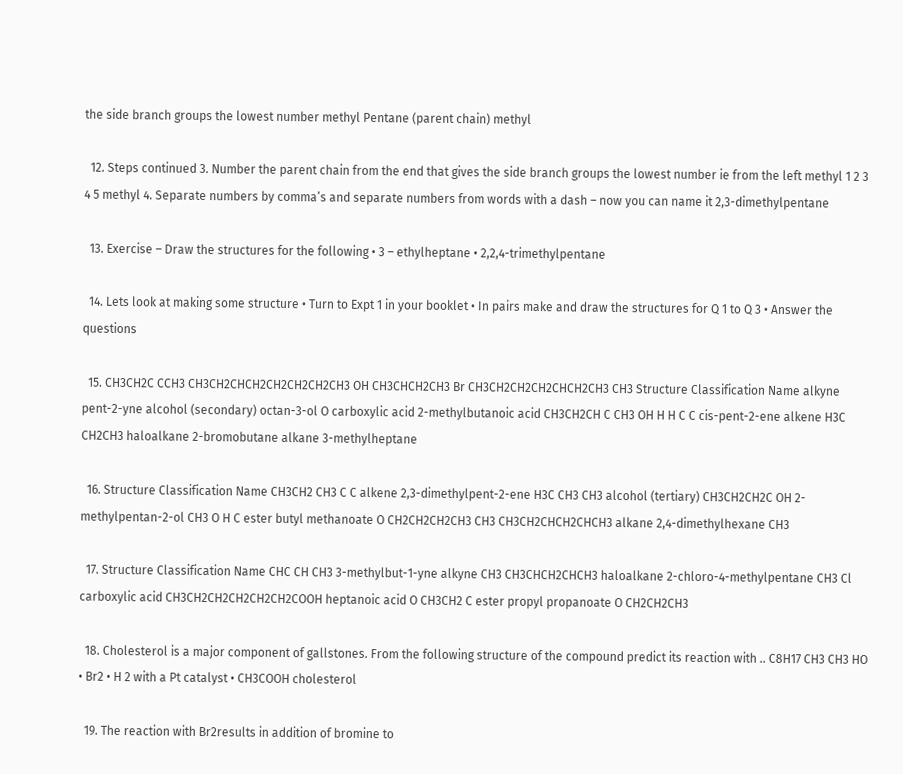the side branch groups the lowest number methyl Pentane (parent chain) methyl

  12. Steps continued 3. Number the parent chain from the end that gives the side branch groups the lowest number ie from the left methyl 1 2 3 4 5 methyl 4. Separate numbers by comma’s and separate numbers from words with a dash – now you can name it 2,3-dimethylpentane

  13. Exercise – Draw the structures for the following • 3 – ethylheptane • 2,2,4-trimethylpentane

  14. Lets look at making some structure • Turn to Expt 1 in your booklet • In pairs make and draw the structures for Q 1 to Q 3 • Answer the questions

  15. CH3CH2C CCH3 CH3CH2CHCH2CH2CH2CH2CH3 OH CH3CHCH2CH3 Br CH3CH2CH2CH2CHCH2CH3 CH3 Structure Classification Name alkyne pent-2-yne alcohol (secondary) octan-3-ol O carboxylic acid 2-methylbutanoic acid CH3CH2CH C CH3 OH H H C C cis-pent-2-ene alkene H3C CH2CH3 haloalkane 2-bromobutane alkane 3-methylheptane

  16. Structure Classification Name CH3CH2 CH3 C C alkene 2,3-dimethylpent-2-ene H3C CH3 CH3 alcohol (tertiary) CH3CH2CH2C OH 2-methylpentan-2-ol CH3 O H C ester butyl methanoate O CH2CH2CH2CH3 CH3 CH3CH2CHCH2CHCH3 alkane 2,4-dimethylhexane CH3

  17. Structure Classification Name CHC CH CH3 3-methylbut-1-yne alkyne CH3 CH3CHCH2CHCH3 haloalkane 2-chloro-4-methylpentane CH3 Cl carboxylic acid CH3CH2CH2CH2CH2CH2COOH heptanoic acid O CH3CH2 C ester propyl propanoate O CH2CH2CH3

  18. Cholesterol is a major component of gallstones. From the following structure of the compound predict its reaction with .. C8H17 CH3 CH3 HO • Br2 • H 2 with a Pt catalyst • CH3COOH cholesterol

  19. The reaction with Br2results in addition of bromine to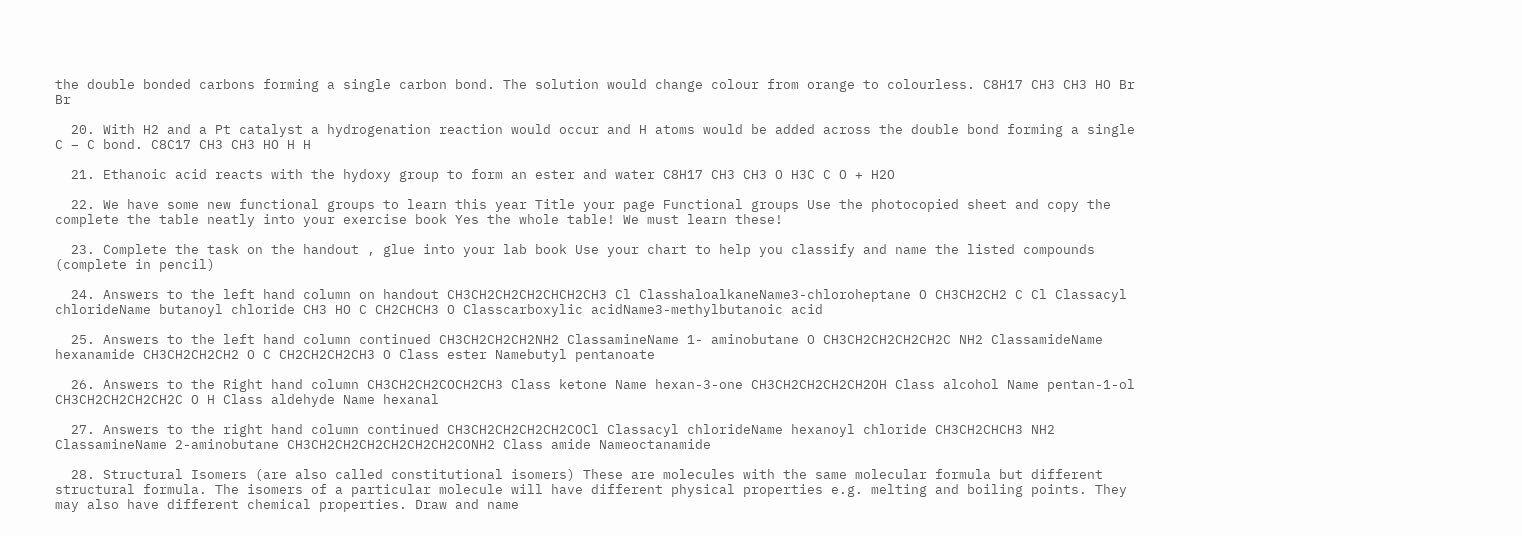the double bonded carbons forming a single carbon bond. The solution would change colour from orange to colourless. C8H17 CH3 CH3 HO Br Br

  20. With H2 and a Pt catalyst a hydrogenation reaction would occur and H atoms would be added across the double bond forming a single C – C bond. C8C17 CH3 CH3 HO H H

  21. Ethanoic acid reacts with the hydoxy group to form an ester and water C8H17 CH3 CH3 O H3C C O + H2O

  22. We have some new functional groups to learn this year Title your page Functional groups Use the photocopied sheet and copy the complete the table neatly into your exercise book Yes the whole table! We must learn these!

  23. Complete the task on the handout , glue into your lab book Use your chart to help you classify and name the listed compounds (complete in pencil)

  24. Answers to the left hand column on handout CH3CH2CH2CH2CHCH2CH3 Cl ClasshaloalkaneName3-chloroheptane O CH3CH2CH2 C Cl Classacyl chlorideName butanoyl chloride CH3 HO C CH2CHCH3 O Classcarboxylic acidName3-methylbutanoic acid

  25. Answers to the left hand column continued CH3CH2CH2CH2NH2 ClassamineName 1- aminobutane O CH3CH2CH2CH2CH2C NH2 ClassamideName hexanamide CH3CH2CH2CH2 O C CH2CH2CH2CH3 O Class ester Namebutyl pentanoate

  26. Answers to the Right hand column CH3CH2CH2COCH2CH3 Class ketone Name hexan-3-one CH3CH2CH2CH2CH2OH Class alcohol Name pentan-1-ol CH3CH2CH2CH2CH2C O H Class aldehyde Name hexanal

  27. Answers to the right hand column continued CH3CH2CH2CH2CH2COCl Classacyl chlorideName hexanoyl chloride CH3CH2CHCH3 NH2 ClassamineName 2-aminobutane CH3CH2CH2CH2CH2CH2CH2CONH2 Class amide Nameoctanamide

  28. Structural Isomers (are also called constitutional isomers) These are molecules with the same molecular formula but different structural formula. The isomers of a particular molecule will have different physical properties e.g. melting and boiling points. They may also have different chemical properties. Draw and name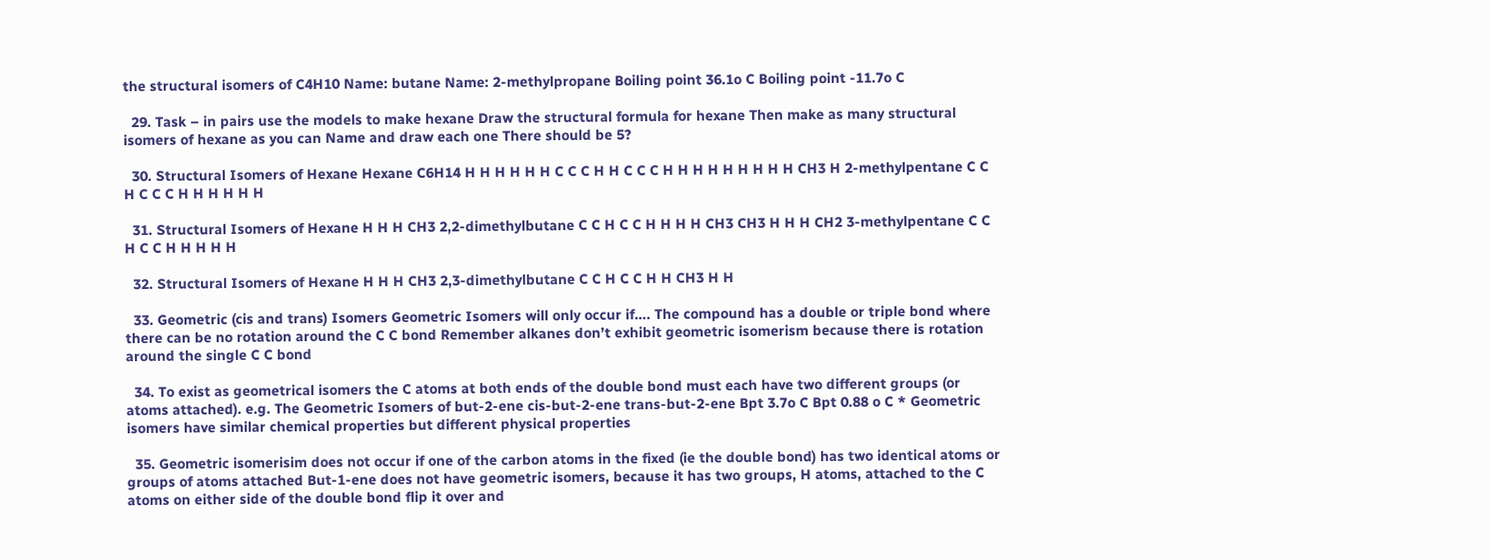the structural isomers of C4H10 Name: butane Name: 2-methylpropane Boiling point 36.1o C Boiling point -11.7o C

  29. Task – in pairs use the models to make hexane Draw the structural formula for hexane Then make as many structural isomers of hexane as you can Name and draw each one There should be 5?

  30. Structural Isomers of Hexane Hexane C6H14 H H H H H H C C C H H C C C H H H H H H H H H CH3 H 2-methylpentane C C H C C C H H H H H H

  31. Structural Isomers of Hexane H H H CH3 2,2-dimethylbutane C C H C C H H H H CH3 CH3 H H H CH2 3-methylpentane C C H C C H H H H H

  32. Structural Isomers of Hexane H H H CH3 2,3-dimethylbutane C C H C C H H CH3 H H

  33. Geometric (cis and trans) Isomers Geometric Isomers will only occur if…. The compound has a double or triple bond where there can be no rotation around the C C bond Remember alkanes don’t exhibit geometric isomerism because there is rotation around the single C C bond

  34. To exist as geometrical isomers the C atoms at both ends of the double bond must each have two different groups (or atoms attached). e.g. The Geometric Isomers of but-2-ene cis-but-2-ene trans-but-2-ene Bpt 3.7o C Bpt 0.88 o C * Geometric isomers have similar chemical properties but different physical properties

  35. Geometric isomerisim does not occur if one of the carbon atoms in the fixed (ie the double bond) has two identical atoms or groups of atoms attached But-1-ene does not have geometric isomers, because it has two groups, H atoms, attached to the C atoms on either side of the double bond flip it over and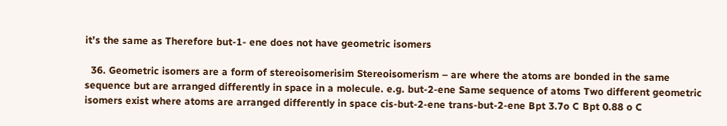it’s the same as Therefore but-1- ene does not have geometric isomers

  36. Geometric isomers are a form of stereoisomerisim Stereoisomerism – are where the atoms are bonded in the same sequence but are arranged differently in space in a molecule. e.g. but-2-ene Same sequence of atoms Two different geometric isomers exist where atoms are arranged differently in space cis-but-2-ene trans-but-2-ene Bpt 3.7o C Bpt 0.88 o C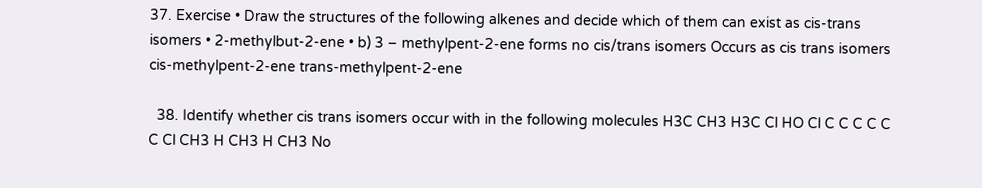37. Exercise • Draw the structures of the following alkenes and decide which of them can exist as cis-trans isomers • 2-methylbut-2-ene • b) 3 – methylpent-2-ene forms no cis/trans isomers Occurs as cis trans isomers cis-methylpent-2-ene trans-methylpent-2-ene

  38. Identify whether cis trans isomers occur with in the following molecules H3C CH3 H3C Cl HO Cl C C C C C C Cl CH3 H CH3 H CH3 No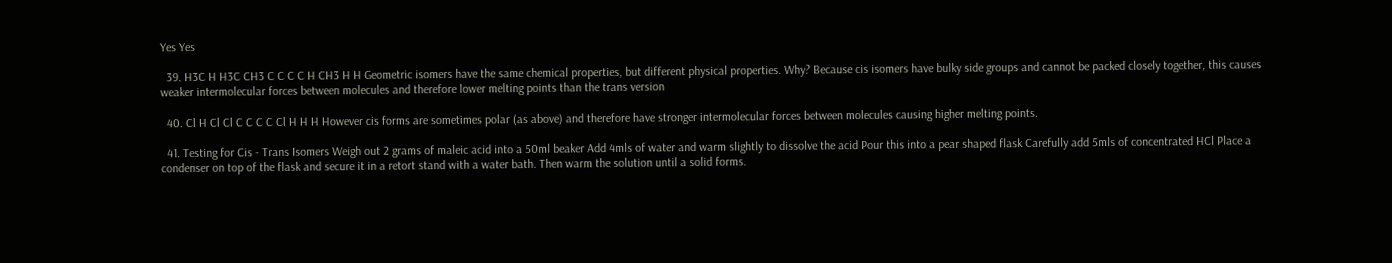Yes Yes

  39. H3C H H3C CH3 C C C C H CH3 H H Geometric isomers have the same chemical properties, but different physical properties. Why? Because cis isomers have bulky side groups and cannot be packed closely together, this causes weaker intermolecular forces between molecules and therefore lower melting points than the trans version

  40. Cl H Cl Cl C C C C Cl H H H However cis forms are sometimes polar (as above) and therefore have stronger intermolecular forces between molecules causing higher melting points.

  41. Testing for Cis - Trans Isomers Weigh out 2 grams of maleic acid into a 50ml beaker Add 4mls of water and warm slightly to dissolve the acid Pour this into a pear shaped flask Carefully add 5mls of concentrated HCl Place a condenser on top of the flask and secure it in a retort stand with a water bath. Then warm the solution until a solid forms.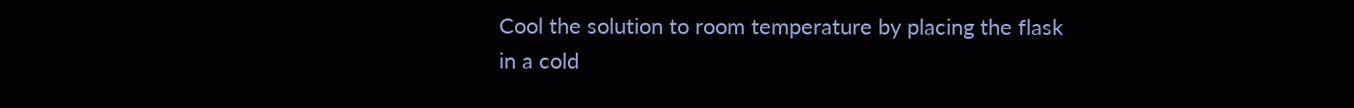Cool the solution to room temperature by placing the flask in a cold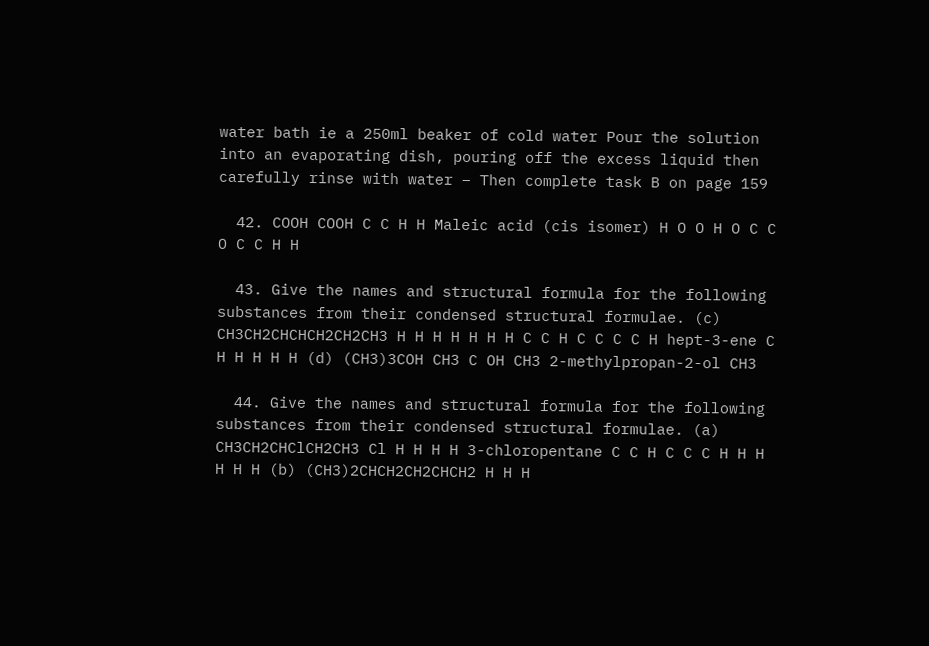water bath ie a 250ml beaker of cold water Pour the solution into an evaporating dish, pouring off the excess liquid then carefully rinse with water – Then complete task B on page 159

  42. COOH COOH C C H H Maleic acid (cis isomer) H O O H O C C O C C H H

  43. Give the names and structural formula for the following substances from their condensed structural formulae. (c) CH3CH2CHCHCH2CH2CH3 H H H H H H H C C H C C C C H hept-3-ene C H H H H H (d) (CH3)3COH CH3 C OH CH3 2-methylpropan-2-ol CH3

  44. Give the names and structural formula for the following substances from their condensed structural formulae. (a) CH3CH2CHClCH2CH3 Cl H H H H 3-chloropentane C C H C C C H H H H H H (b) (CH3)2CHCH2CH2CHCH2 H H H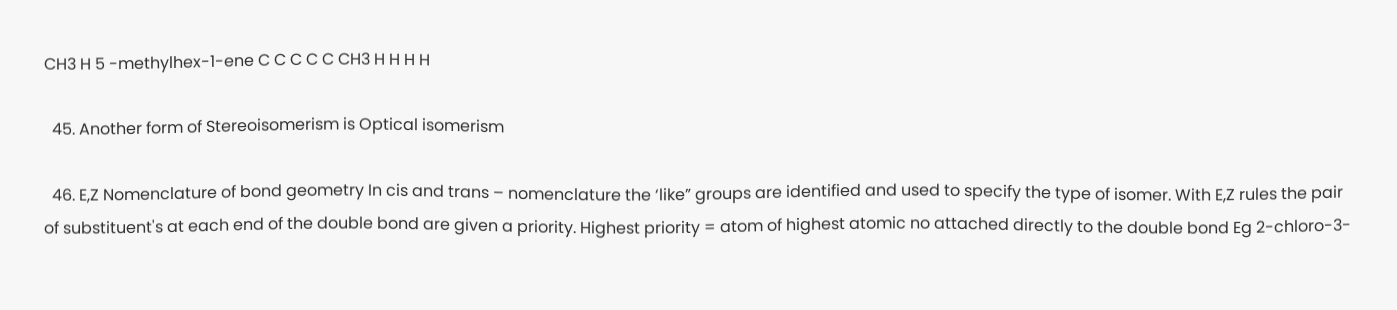CH3 H 5 -methylhex-1-ene C C C C C CH3 H H H H

  45. Another form of Stereoisomerism is Optical isomerism

  46. E,Z Nomenclature of bond geometry In cis and trans – nomenclature the ‘like” groups are identified and used to specify the type of isomer. With E,Z rules the pair of substituent's at each end of the double bond are given a priority. Highest priority = atom of highest atomic no attached directly to the double bond Eg 2-chloro-3-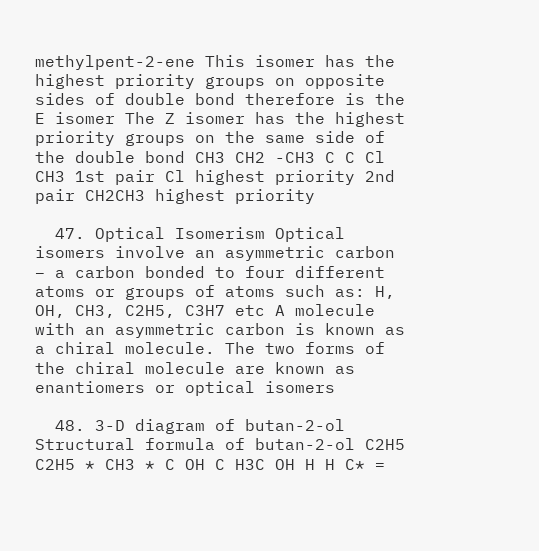methylpent-2-ene This isomer has the highest priority groups on opposite sides of double bond therefore is the E isomer The Z isomer has the highest priority groups on the same side of the double bond CH3 CH2 -CH3 C C Cl CH3 1st pair Cl highest priority 2nd pair CH2CH3 highest priority

  47. Optical Isomerism Optical isomers involve an asymmetric carbon – a carbon bonded to four different atoms or groups of atoms such as: H, OH, CH3, C2H5, C3H7 etc A molecule with an asymmetric carbon is known as a chiral molecule. The two forms of the chiral molecule are known as enantiomers or optical isomers

  48. 3-D diagram of butan-2-ol Structural formula of butan-2-ol C2H5 C2H5 * CH3 * C OH C H3C OH H H C* =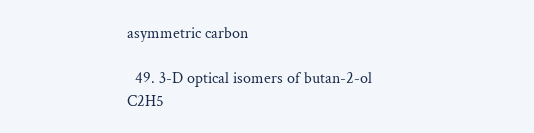asymmetric carbon

  49. 3-D optical isomers of butan-2-ol C2H5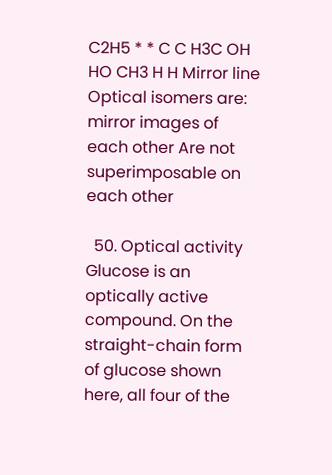C2H5 * * C C H3C OH HO CH3 H H Mirror line Optical isomers are: mirror images of each other Are not superimposable on each other

  50. Optical activity Glucose is an optically active compound. On the straight-chain form of glucose shown here, all four of the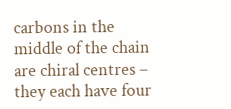carbons in the middle of the chain are chiral centres – they each have four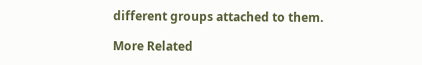different groups attached to them.

More Related